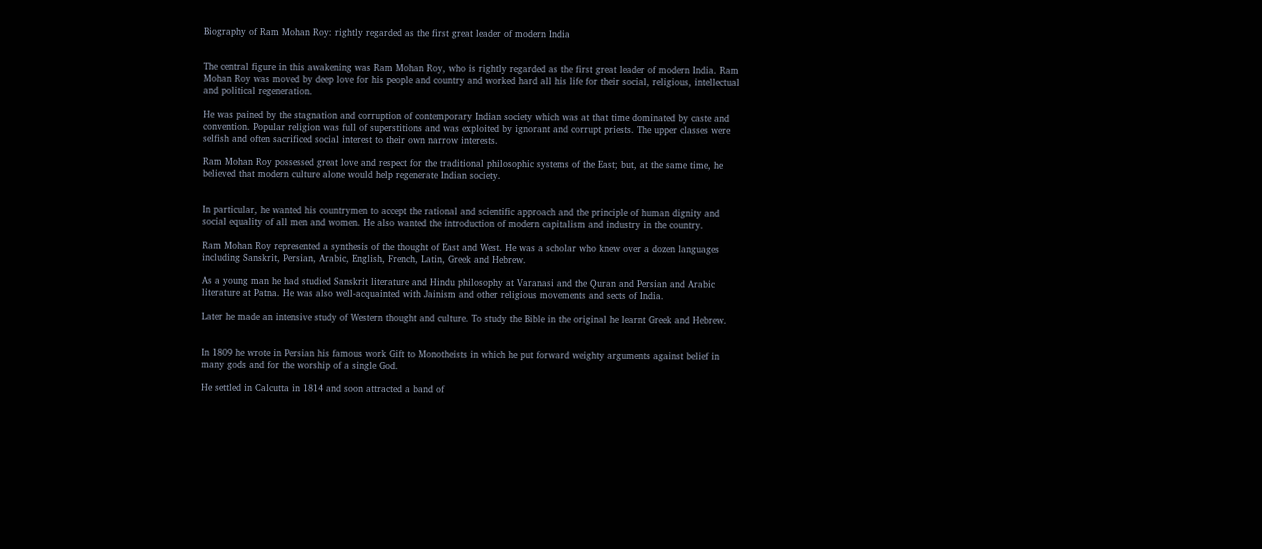Biography of Ram Mohan Roy: rightly regarded as the first great leader of modern India


The central figure in this awakening was Ram Mohan Roy, who is rightly regarded as the first great leader of modern India. Ram Mohan Roy was moved by deep love for his people and country and worked hard all his life for their social, religious, intellectual and political regeneration.

He was pained by the stagnation and corruption of contemporary Indian society which was at that time dominated by caste and convention. Popular religion was full of superstitions and was exploited by ignorant and corrupt priests. The upper classes were selfish and often sacrificed social interest to their own narrow interests.

Ram Mohan Roy possessed great love and respect for the traditional philosophic systems of the East; but, at the same time, he believed that modern culture alone would help regenerate Indian society.


In particular, he wanted his countrymen to accept the rational and scientific approach and the principle of human dignity and social equality of all men and women. He also wanted the introduction of modern capitalism and industry in the country.

Ram Mohan Roy represented a synthesis of the thought of East and West. He was a scholar who knew over a dozen languages including Sanskrit, Persian, Arabic, English, French, Latin, Greek and Hebrew.

As a young man he had studied Sanskrit literature and Hindu philosophy at Varanasi and the Quran and Persian and Arabic literature at Patna. He was also well-acquainted with Jainism and other religious movements and sects of India.

Later he made an intensive study of Western thought and culture. To study the Bible in the original he learnt Greek and Hebrew.


In 1809 he wrote in Persian his famous work Gift to Monotheists in which he put forward weighty arguments against belief in many gods and for the worship of a single God.

He settled in Calcutta in 1814 and soon attracted a band of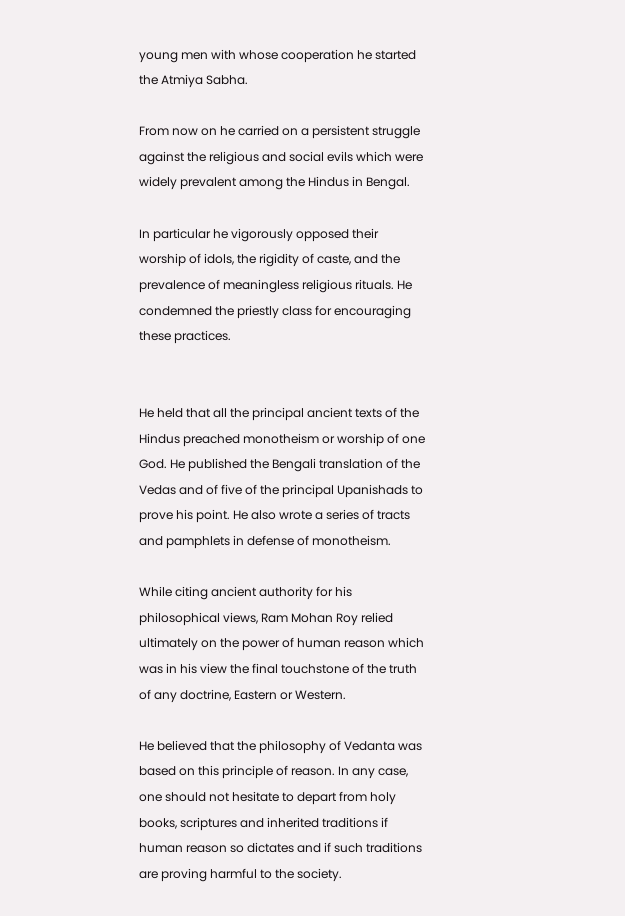young men with whose cooperation he started the Atmiya Sabha.

From now on he carried on a persistent struggle against the religious and social evils which were widely prevalent among the Hindus in Bengal.

In particular he vigorously opposed their worship of idols, the rigidity of caste, and the prevalence of meaningless religious rituals. He condemned the priestly class for encouraging these practices.


He held that all the principal ancient texts of the Hindus preached monotheism or worship of one God. He published the Bengali translation of the Vedas and of five of the principal Upanishads to prove his point. He also wrote a series of tracts and pamphlets in defense of monotheism.

While citing ancient authority for his philosophical views, Ram Mohan Roy relied ultimately on the power of human reason which was in his view the final touchstone of the truth of any doctrine, Eastern or Western.

He believed that the philosophy of Vedanta was based on this principle of reason. In any case, one should not hesitate to depart from holy books, scriptures and inherited traditions if human reason so dictates and if such traditions are proving harmful to the society.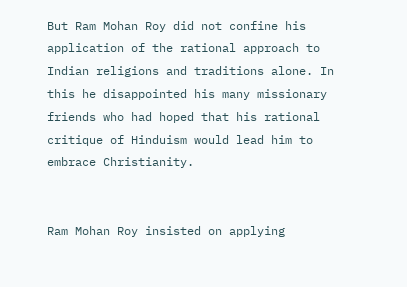But Ram Mohan Roy did not confine his application of the rational approach to Indian religions and traditions alone. In this he disappointed his many missionary friends who had hoped that his rational critique of Hinduism would lead him to embrace Christianity.


Ram Mohan Roy insisted on applying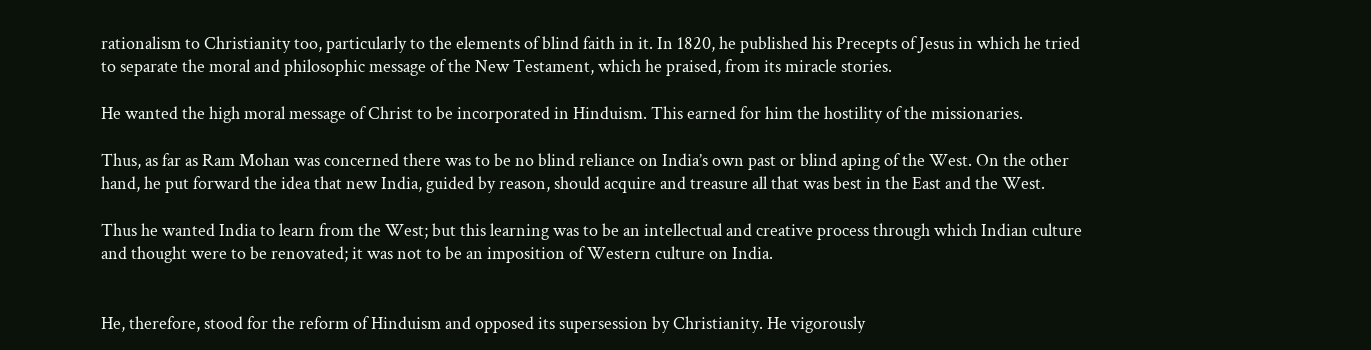rationalism to Christianity too, particularly to the elements of blind faith in it. In 1820, he published his Precepts of Jesus in which he tried to separate the moral and philosophic message of the New Testament, which he praised, from its miracle stories.

He wanted the high moral message of Christ to be incorporated in Hinduism. This earned for him the hostility of the missionaries.

Thus, as far as Ram Mohan was concerned there was to be no blind reliance on India’s own past or blind aping of the West. On the other hand, he put forward the idea that new India, guided by reason, should acquire and treasure all that was best in the East and the West.

Thus he wanted India to learn from the West; but this learning was to be an intellectual and creative process through which Indian culture and thought were to be renovated; it was not to be an imposition of Western culture on India.


He, therefore, stood for the reform of Hinduism and opposed its supersession by Christianity. He vigorously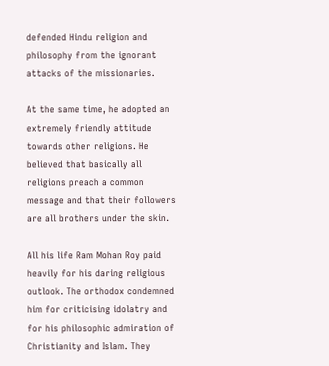defended Hindu religion and philosophy from the ignorant attacks of the missionaries.

At the same time, he adopted an extremely friendly attitude towards other religions. He believed that basically all religions preach a common message and that their followers are all brothers under the skin.

All his life Ram Mohan Roy paid heavily for his daring religious outlook. The orthodox condemned him for criticising idolatry and for his philosophic admiration of Christianity and Islam. They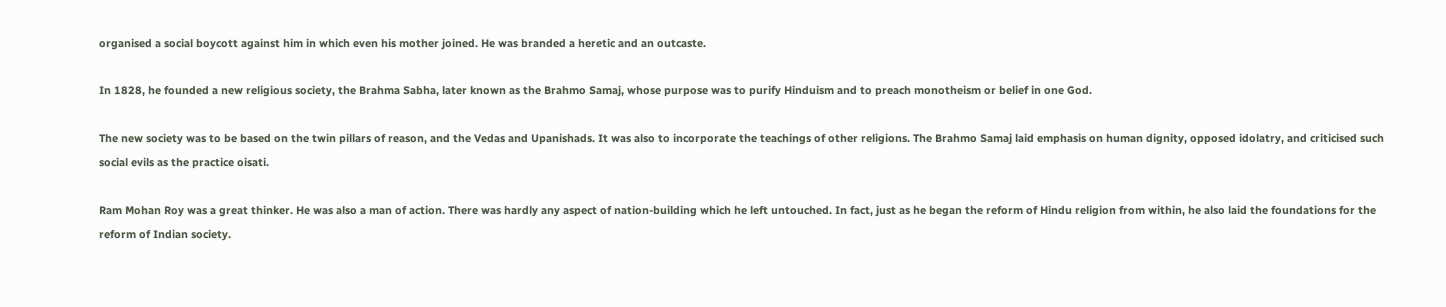organised a social boycott against him in which even his mother joined. He was branded a heretic and an outcaste.

In 1828, he founded a new religious society, the Brahma Sabha, later known as the Brahmo Samaj, whose purpose was to purify Hinduism and to preach monotheism or belief in one God.

The new society was to be based on the twin pillars of reason, and the Vedas and Upanishads. It was also to incorporate the teachings of other religions. The Brahmo Samaj laid emphasis on human dignity, opposed idolatry, and criticised such social evils as the practice oisati.

Ram Mohan Roy was a great thinker. He was also a man of action. There was hardly any aspect of nation-building which he left untouched. In fact, just as he began the reform of Hindu religion from within, he also laid the foundations for the reform of Indian society.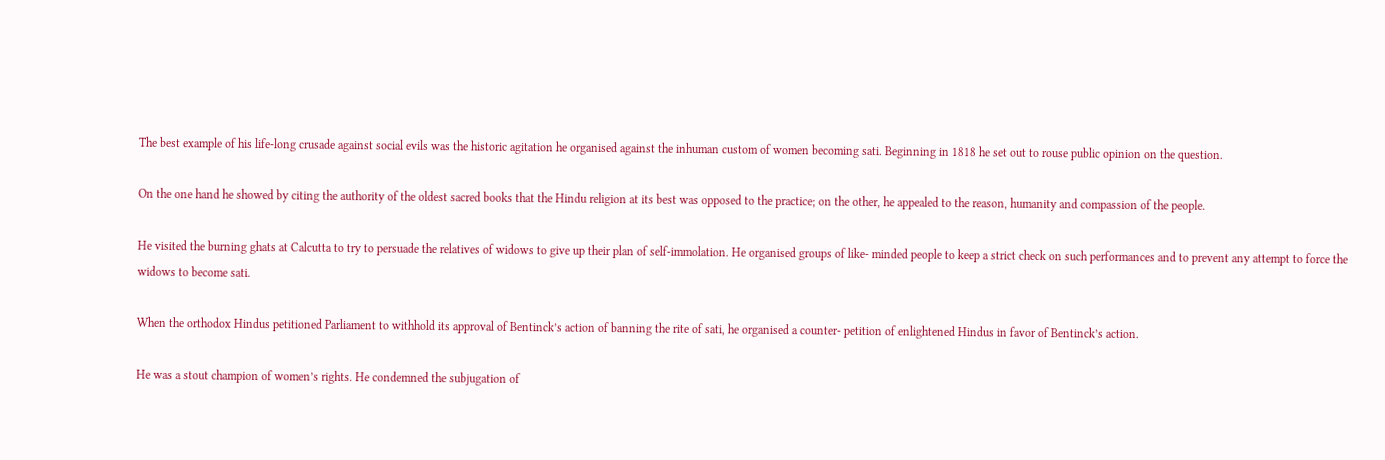The best example of his life-long crusade against social evils was the historic agitation he organised against the inhuman custom of women becoming sati. Beginning in 1818 he set out to rouse public opinion on the question.

On the one hand he showed by citing the authority of the oldest sacred books that the Hindu religion at its best was opposed to the practice; on the other, he appealed to the reason, humanity and compassion of the people.

He visited the burning ghats at Calcutta to try to persuade the relatives of widows to give up their plan of self-immolation. He organised groups of like- minded people to keep a strict check on such performances and to prevent any attempt to force the widows to become sati.

When the orthodox Hindus petitioned Parliament to withhold its approval of Bentinck’s action of banning the rite of sati, he organised a counter- petition of enlightened Hindus in favor of Bentinck’s action.

He was a stout champion of women’s rights. He condemned the subjugation of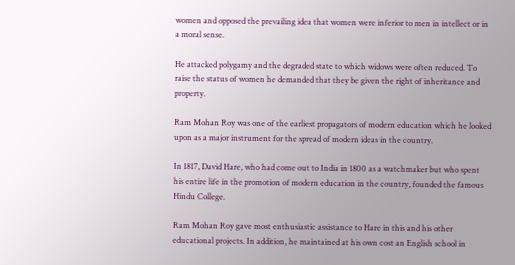women and opposed the prevailing idea that women were inferior to men in intellect or in a moral sense.

He attacked polygamy and the degraded state to which widows were often reduced. To raise the status of women he demanded that they be given the right of inheritance and property.

Ram Mohan Roy was one of the earliest propagators of modern education which he looked upon as a major instrument for the spread of modern ideas in the country.

In 1817, David Hare, who had come out to India in 1800 as a watchmaker but who spent his entire life in the promotion of modern education in the country, founded the famous Hindu College.

Ram Mohan Roy gave most enthusiastic assistance to Hare in this and his other educational projects. In addition, he maintained at his own cost an English school in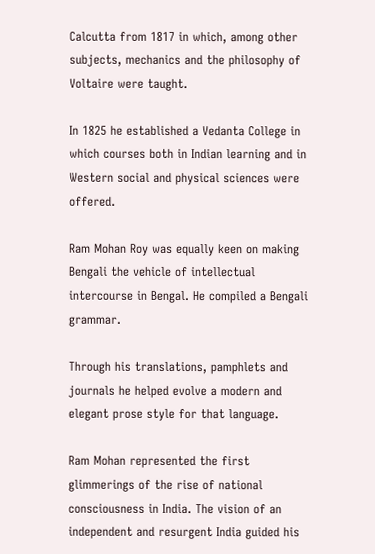Calcutta from 1817 in which, among other subjects, mechanics and the philosophy of Voltaire were taught.

In 1825 he established a Vedanta College in which courses both in Indian learning and in Western social and physical sciences were offered.

Ram Mohan Roy was equally keen on making Bengali the vehicle of intellectual intercourse in Bengal. He compiled a Bengali grammar.

Through his translations, pamphlets and journals he helped evolve a modern and elegant prose style for that language.

Ram Mohan represented the first glimmerings of the rise of national consciousness in India. The vision of an independent and resurgent India guided his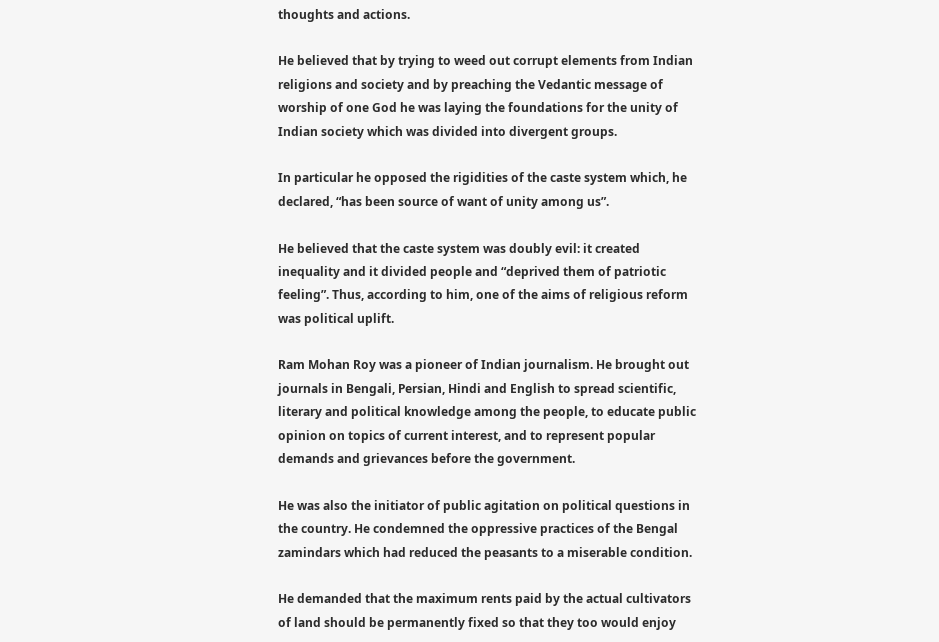thoughts and actions.

He believed that by trying to weed out corrupt elements from Indian religions and society and by preaching the Vedantic message of worship of one God he was laying the foundations for the unity of Indian society which was divided into divergent groups.

In particular he opposed the rigidities of the caste system which, he declared, “has been source of want of unity among us”.

He believed that the caste system was doubly evil: it created inequality and it divided people and “deprived them of patriotic feeling”. Thus, according to him, one of the aims of religious reform was political uplift.

Ram Mohan Roy was a pioneer of Indian journalism. He brought out journals in Bengali, Persian, Hindi and English to spread scientific, literary and political knowledge among the people, to educate public opinion on topics of current interest, and to represent popular demands and grievances before the government.

He was also the initiator of public agitation on political questions in the country. He condemned the oppressive practices of the Bengal zamindars which had reduced the peasants to a miserable condition.

He demanded that the maximum rents paid by the actual cultivators of land should be permanently fixed so that they too would enjoy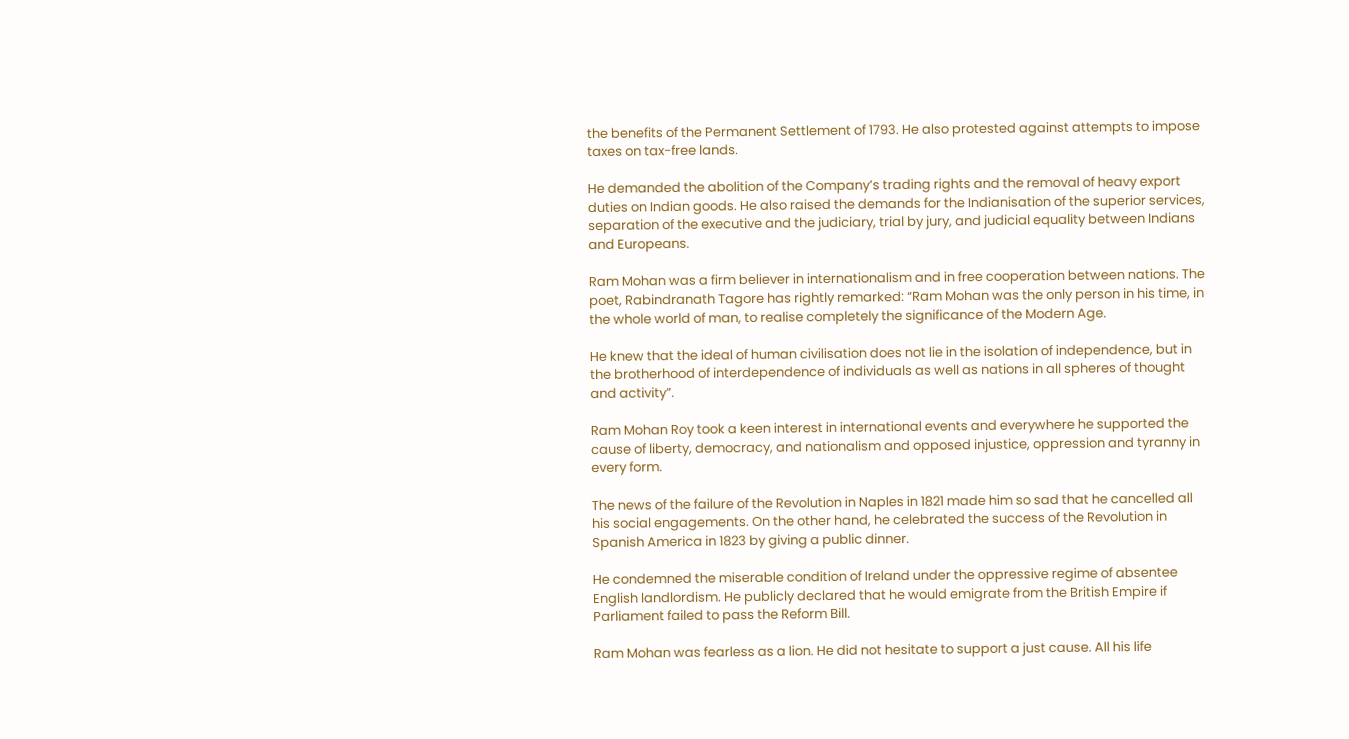the benefits of the Permanent Settlement of 1793. He also protested against attempts to impose taxes on tax-free lands.

He demanded the abolition of the Company’s trading rights and the removal of heavy export duties on Indian goods. He also raised the demands for the Indianisation of the superior services, separation of the executive and the judiciary, trial by jury, and judicial equality between Indians and Europeans.

Ram Mohan was a firm believer in internationalism and in free cooperation between nations. The poet, Rabindranath Tagore has rightly remarked: “Ram Mohan was the only person in his time, in the whole world of man, to realise completely the significance of the Modern Age.

He knew that the ideal of human civilisation does not lie in the isolation of independence, but in the brotherhood of interdependence of individuals as well as nations in all spheres of thought and activity”.

Ram Mohan Roy took a keen interest in international events and everywhere he supported the cause of liberty, democracy, and nationalism and opposed injustice, oppression and tyranny in every form.

The news of the failure of the Revolution in Naples in 1821 made him so sad that he cancelled all his social engagements. On the other hand, he celebrated the success of the Revolution in Spanish America in 1823 by giving a public dinner.

He condemned the miserable condition of Ireland under the oppressive regime of absentee English landlordism. He publicly declared that he would emigrate from the British Empire if Parliament failed to pass the Reform Bill.

Ram Mohan was fearless as a lion. He did not hesitate to support a just cause. All his life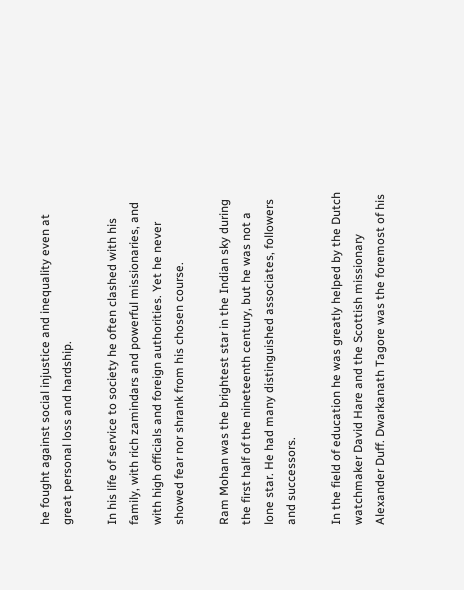he fought against social injustice and inequality even at great personal loss and hardship.

In his life of service to society he often clashed with his family, with rich zamindars and powerful missionaries, and with high officials and foreign authorities. Yet he never showed fear nor shrank from his chosen course.

Ram Mohan was the brightest star in the Indian sky during the first half of the nineteenth century, but he was not a lone star. He had many distinguished associates, followers and successors.

In the field of education he was greatly helped by the Dutch watchmaker David Hare and the Scottish missionary Alexander Duff. Dwarkanath Tagore was the foremost of his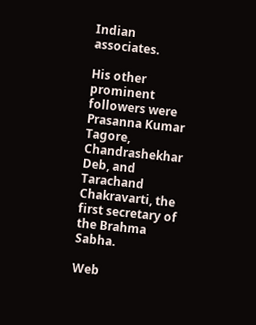Indian associates.

His other prominent followers were Prasanna Kumar Tagore, Chandrashekhar Deb, and Tarachand Chakravarti, the first secretary of the Brahma Sabha.

Web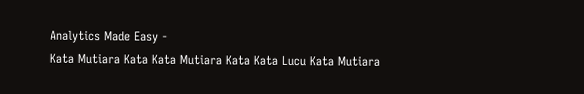Analytics Made Easy -
Kata Mutiara Kata Kata Mutiara Kata Kata Lucu Kata Mutiara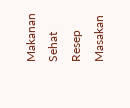Makanan Sehat Resep Masakan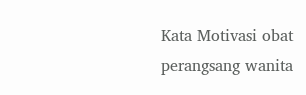Kata Motivasi obat perangsang wanita